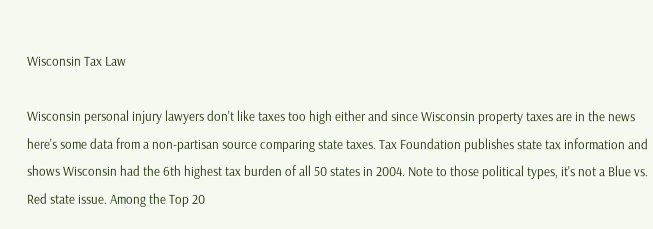Wisconsin Tax Law

Wisconsin personal injury lawyers don't like taxes too high either and since Wisconsin property taxes are in the news here's some data from a non-partisan source comparing state taxes. Tax Foundation publishes state tax information and shows Wisconsin had the 6th highest tax burden of all 50 states in 2004. Note to those political types, it's not a Blue vs. Red state issue. Among the Top 20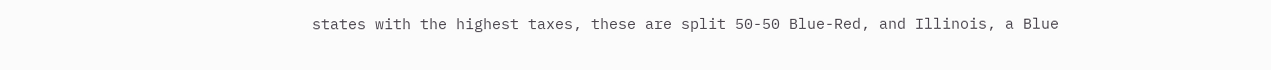states with the highest taxes, these are split 50-50 Blue-Red, and Illinois, a Blue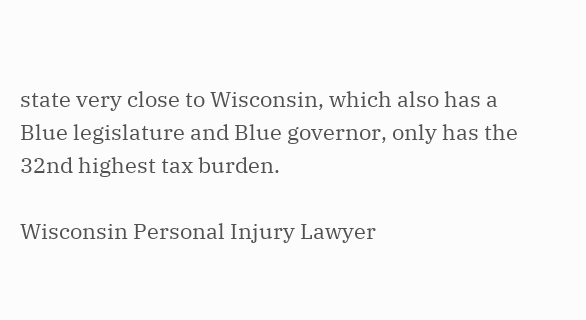state very close to Wisconsin, which also has a Blue legislature and Blue governor, only has the 32nd highest tax burden.

Wisconsin Personal Injury Lawyer